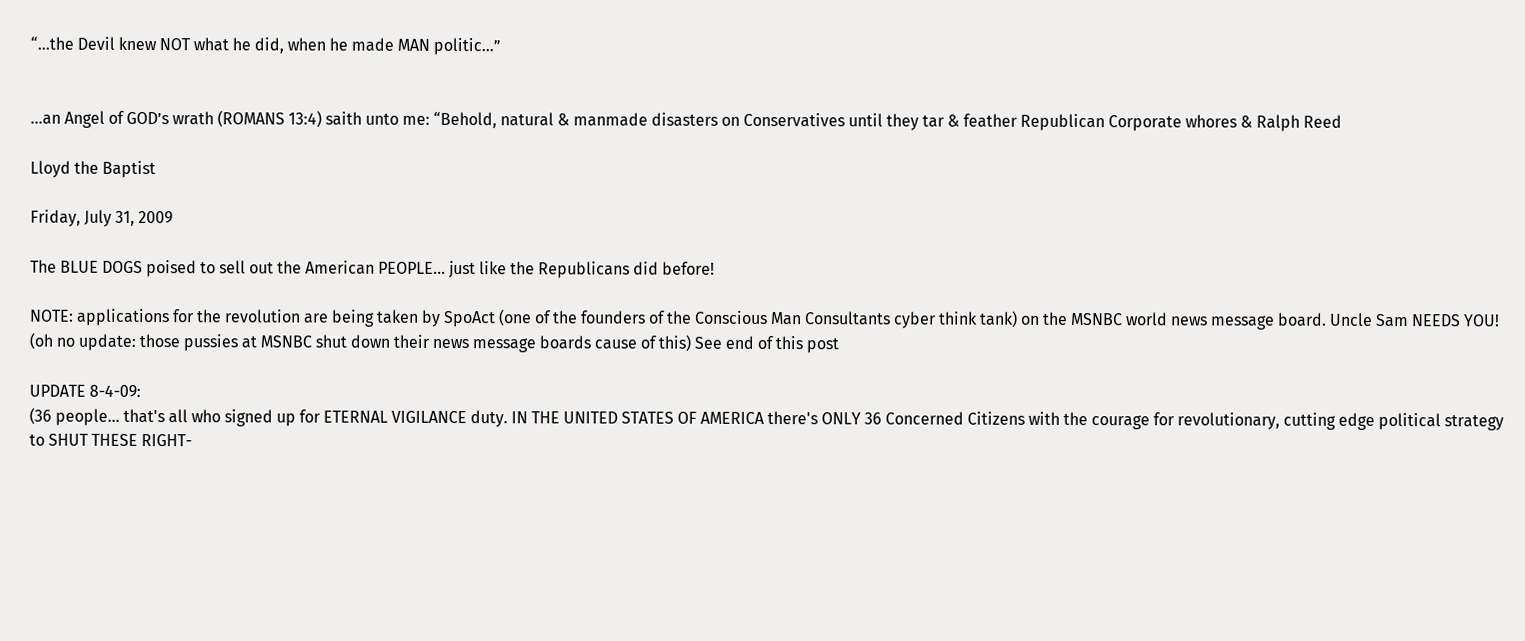“…the Devil knew NOT what he did, when he made MAN politic…”


…an Angel of GOD’s wrath (ROMANS 13:4) saith unto me: “Behold, natural & manmade disasters on Conservatives until they tar & feather Republican Corporate whores & Ralph Reed

Lloyd the Baptist

Friday, July 31, 2009

The BLUE DOGS poised to sell out the American PEOPLE... just like the Republicans did before!

NOTE: applications for the revolution are being taken by SpoAct (one of the founders of the Conscious Man Consultants cyber think tank) on the MSNBC world news message board. Uncle Sam NEEDS YOU!
(oh no update: those pussies at MSNBC shut down their news message boards cause of this) See end of this post

UPDATE 8-4-09:
(36 people... that's all who signed up for ETERNAL VIGILANCE duty. IN THE UNITED STATES OF AMERICA there's ONLY 36 Concerned Citizens with the courage for revolutionary, cutting edge political strategy to SHUT THESE RIGHT-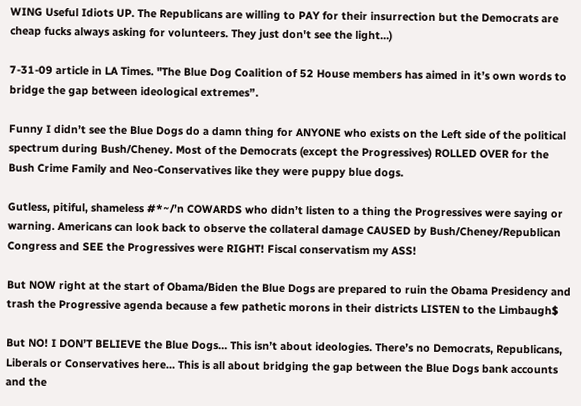WING Useful Idiots UP. The Republicans are willing to PAY for their insurrection but the Democrats are cheap fucks always asking for volunteers. They just don't see the light...)

7-31-09 article in LA Times. "The Blue Dog Coalition of 52 House members has aimed in it’s own words to bridge the gap between ideological extremes”.

Funny I didn’t see the Blue Dogs do a damn thing for ANYONE who exists on the Left side of the political spectrum during Bush/Cheney. Most of the Democrats (except the Progressives) ROLLED OVER for the Bush Crime Family and Neo-Conservatives like they were puppy blue dogs.

Gutless, pitiful, shameless #*~/’n COWARDS who didn’t listen to a thing the Progressives were saying or warning. Americans can look back to observe the collateral damage CAUSED by Bush/Cheney/Republican Congress and SEE the Progressives were RIGHT! Fiscal conservatism my ASS!

But NOW right at the start of Obama/Biden the Blue Dogs are prepared to ruin the Obama Presidency and trash the Progressive agenda because a few pathetic morons in their districts LISTEN to the Limbaugh$

But NO! I DON’T BELIEVE the Blue Dogs… This isn’t about ideologies. There’s no Democrats, Republicans, Liberals or Conservatives here… This is all about bridging the gap between the Blue Dogs bank accounts and the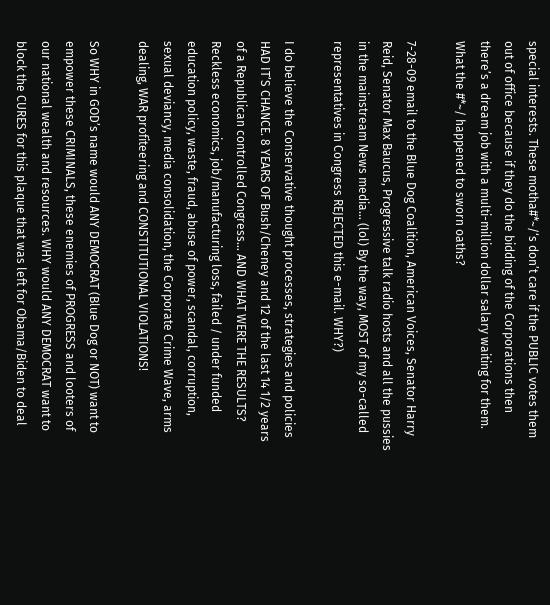special interests. These motha#*~/‘s don’t care if the PUBLIC votes them out of office because if they do the bidding of the Corporations then there’s a dream job with a multi-million dollar salary waiting for them. What the #*~/ happened to sworn oaths?

7-28-09 email to the Blue Dog Coalition, American Voices, Senator Harry Reid, Senator Max Baucus, Progressive talk radio hosts and all the pussies in the mainstream News media… (lol) By the way, MOST of my so-called representatives in Congress REJECTED this e-mail. WHY?)

I do believe the Conservative thought processes, strategies and policies HAD IT’S CHANCE. 8 YEARS OF Bush/Cheney and 12 of the last 14 1/2 years of a Republican controlled Congress… AND WHAT WERE THE RESULTS? Reckless economics, job/manufacturing loss, failed / under funded education policy, waste, fraud, abuse of power, scandal, corruption, sexual deviancy, media consolidation, the Corporate Crime Wave, arms dealing, WAR profiteering and CONSTITUTIONAL VIOLATIONS!

So WHY in GOD’s name would ANY DEMOCRAT (Blue Dog or NOT) want to empower these CRIMINALS, these enemies of PROGRESS and looters of our national wealth and resources. WHY would ANY DEMOCRAT want to block the CURES for this plaque that was left for Obama/Biden to deal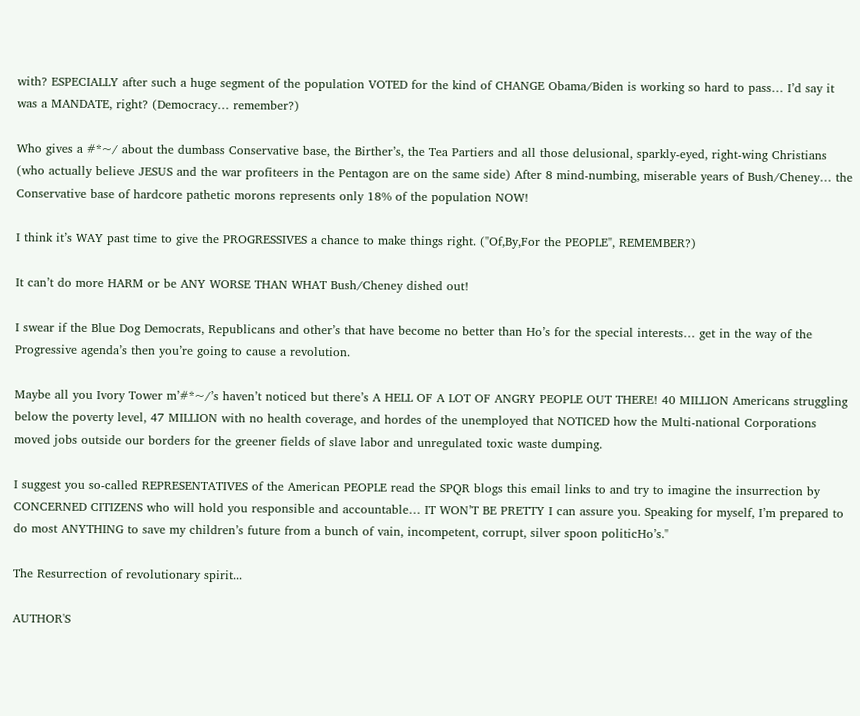with? ESPECIALLY after such a huge segment of the population VOTED for the kind of CHANGE Obama/Biden is working so hard to pass… I’d say it was a MANDATE, right? (Democracy… remember?)

Who gives a #*~/ about the dumbass Conservative base, the Birther’s, the Tea Partiers and all those delusional, sparkly-eyed, right-wing Christians (who actually believe JESUS and the war profiteers in the Pentagon are on the same side) After 8 mind-numbing, miserable years of Bush/Cheney… the Conservative base of hardcore pathetic morons represents only 18% of the population NOW!

I think it’s WAY past time to give the PROGRESSIVES a chance to make things right. ("Of,By,For the PEOPLE", REMEMBER?)

It can’t do more HARM or be ANY WORSE THAN WHAT Bush/Cheney dished out!

I swear if the Blue Dog Democrats, Republicans and other’s that have become no better than Ho’s for the special interests… get in the way of the Progressive agenda’s then you’re going to cause a revolution.

Maybe all you Ivory Tower m’#*~/’s haven’t noticed but there’s A HELL OF A LOT OF ANGRY PEOPLE OUT THERE! 40 MILLION Americans struggling below the poverty level, 47 MILLION with no health coverage, and hordes of the unemployed that NOTICED how the Multi-national Corporations moved jobs outside our borders for the greener fields of slave labor and unregulated toxic waste dumping.

I suggest you so-called REPRESENTATIVES of the American PEOPLE read the SPQR blogs this email links to and try to imagine the insurrection by CONCERNED CITIZENS who will hold you responsible and accountable… IT WON’T BE PRETTY I can assure you. Speaking for myself, I’m prepared to do most ANYTHING to save my children’s future from a bunch of vain, incompetent, corrupt, silver spoon politicHo’s."

The Resurrection of revolutionary spirit...

AUTHOR'S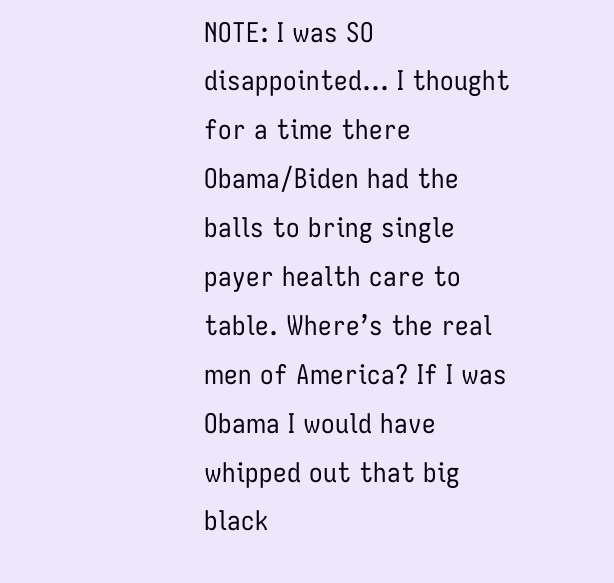NOTE: I was SO disappointed… I thought for a time there Obama/Biden had the balls to bring single payer health care to table. Where’s the real men of America? If I was Obama I would have whipped out that big black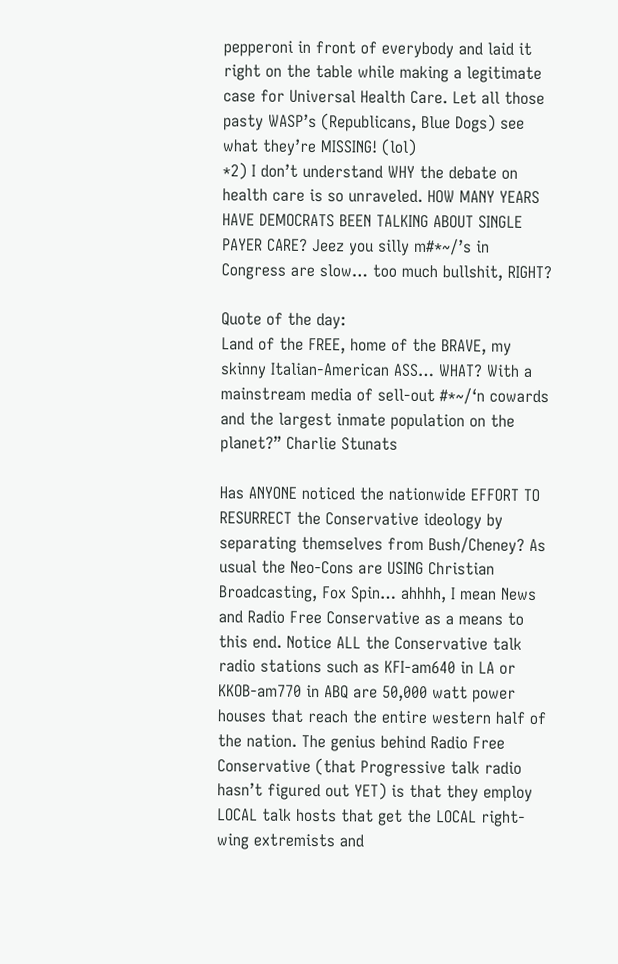pepperoni in front of everybody and laid it right on the table while making a legitimate case for Universal Health Care. Let all those pasty WASP’s (Republicans, Blue Dogs) see what they’re MISSING! (lol)
*2) I don’t understand WHY the debate on health care is so unraveled. HOW MANY YEARS HAVE DEMOCRATS BEEN TALKING ABOUT SINGLE PAYER CARE? Jeez you silly m#*~/’s in Congress are slow… too much bullshit, RIGHT?

Quote of the day:
Land of the FREE, home of the BRAVE, my skinny Italian-American ASS… WHAT? With a mainstream media of sell-out #*~/‘n cowards and the largest inmate population on the planet?” Charlie Stunats

Has ANYONE noticed the nationwide EFFORT TO RESURRECT the Conservative ideology by separating themselves from Bush/Cheney? As usual the Neo-Cons are USING Christian Broadcasting, Fox Spin… ahhhh, I mean News and Radio Free Conservative as a means to this end. Notice ALL the Conservative talk radio stations such as KFI-am640 in LA or KKOB-am770 in ABQ are 50,000 watt power houses that reach the entire western half of the nation. The genius behind Radio Free Conservative (that Progressive talk radio hasn’t figured out YET) is that they employ LOCAL talk hosts that get the LOCAL right-wing extremists and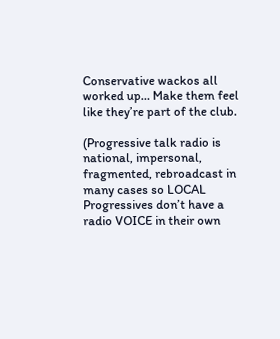Conservative wackos all worked up… Make them feel like they’re part of the club.

(Progressive talk radio is national, impersonal, fragmented, rebroadcast in many cases so LOCAL Progressives don’t have a radio VOICE in their own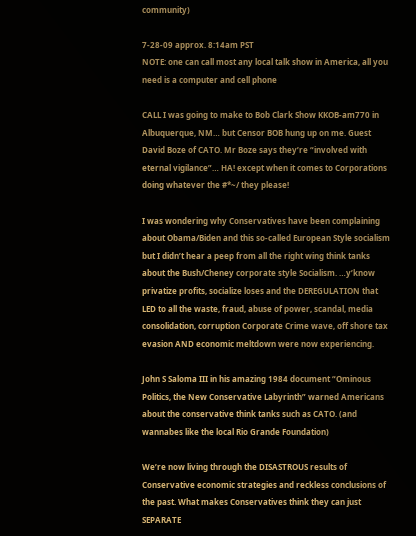community)

7-28-09 approx. 8:14am PST
NOTE: one can call most any local talk show in America, all you need is a computer and cell phone

CALL I was going to make to Bob Clark Show KKOB-am770 in Albuquerque, NM… but Censor BOB hung up on me. Guest David Boze of CATO. Mr Boze says they’re “involved with eternal vigilance”… HA! except when it comes to Corporations doing whatever the #*~/ they please!

I was wondering why Conservatives have been complaining about Obama/Biden and this so-called European Style socialism but I didn’t hear a peep from all the right wing think tanks about the Bush/Cheney corporate style Socialism. …y’know privatize profits, socialize loses and the DEREGULATION that LED to all the waste, fraud, abuse of power, scandal, media consolidation, corruption Corporate Crime wave, off shore tax evasion AND economic meltdown were now experiencing.

John S Saloma III in his amazing 1984 document “Ominous Politics, the New Conservative Labyrinth” warned Americans about the conservative think tanks such as CATO. (and wannabes like the local Rio Grande Foundation)

We’re now living through the DISASTROUS results of Conservative economic strategies and reckless conclusions of the past. What makes Conservatives think they can just SEPARATE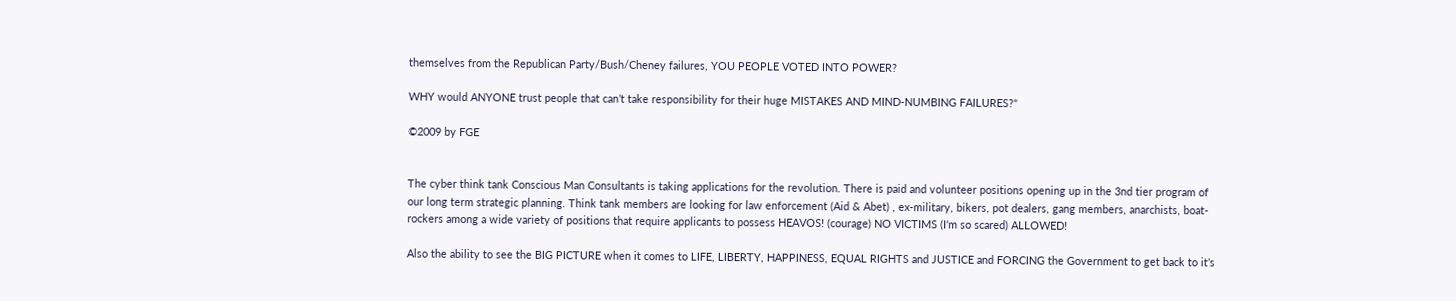themselves from the Republican Party/Bush/Cheney failures, YOU PEOPLE VOTED INTO POWER?

WHY would ANYONE trust people that can’t take responsibility for their huge MISTAKES AND MIND-NUMBING FAILURES?"

©2009 by FGE


The cyber think tank Conscious Man Consultants is taking applications for the revolution. There is paid and volunteer positions opening up in the 3nd tier program of our long term strategic planning. Think tank members are looking for law enforcement (Aid & Abet) , ex-military, bikers, pot dealers, gang members, anarchists, boat-rockers among a wide variety of positions that require applicants to possess HEAVOS! (courage) NO VICTIMS (I'm so scared) ALLOWED!

Also the ability to see the BIG PICTURE when it comes to LIFE, LIBERTY, HAPPINESS, EQUAL RIGHTS and JUSTICE and FORCING the Government to get back to it’s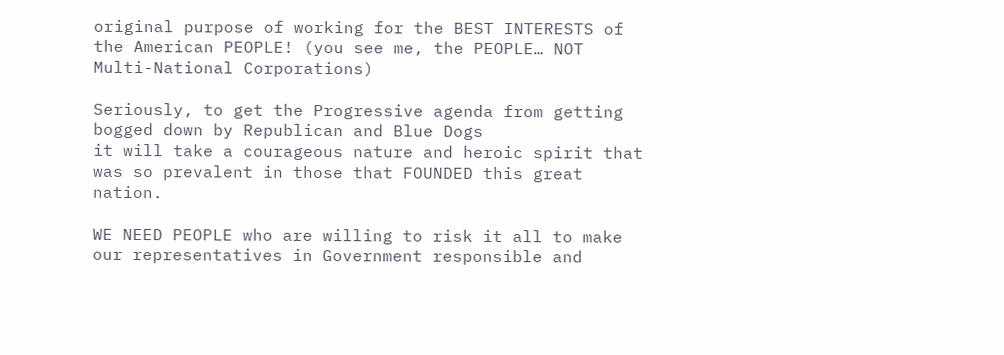original purpose of working for the BEST INTERESTS of the American PEOPLE! (you see me, the PEOPLE… NOT Multi-National Corporations)

Seriously, to get the Progressive agenda from getting bogged down by Republican and Blue Dogs
it will take a courageous nature and heroic spirit that was so prevalent in those that FOUNDED this great nation.

WE NEED PEOPLE who are willing to risk it all to make our representatives in Government responsible and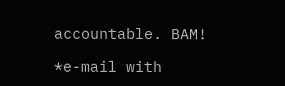accountable. BAM!

*e-mail with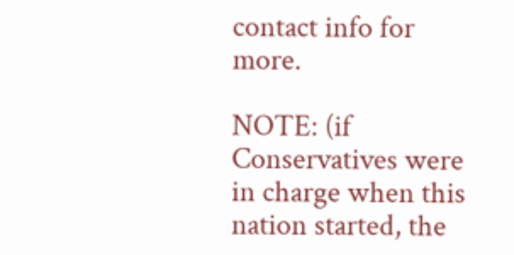contact info for more.

NOTE: (if Conservatives were in charge when this nation started, the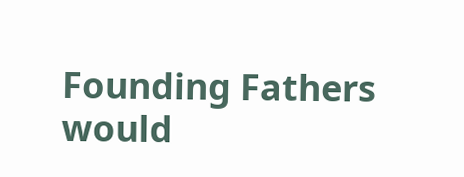Founding Fathers would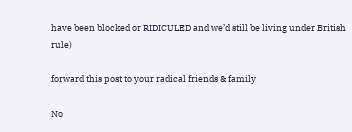have been blocked or RIDICULED and we’d still be living under British rule)

forward this post to your radical friends & family

No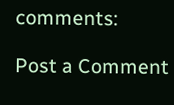comments:

Post a Comment